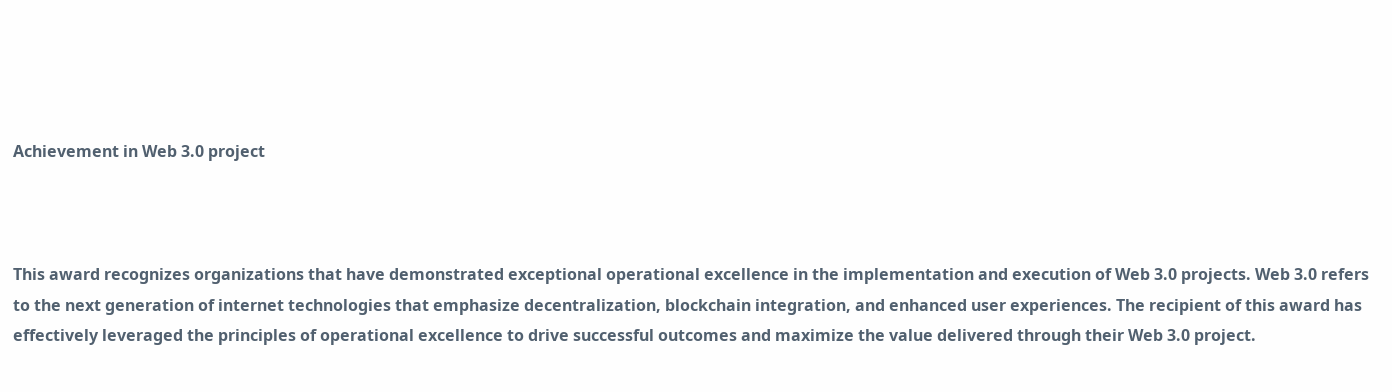Achievement in Web 3.0 project



This award recognizes organizations that have demonstrated exceptional operational excellence in the implementation and execution of Web 3.0 projects. Web 3.0 refers to the next generation of internet technologies that emphasize decentralization, blockchain integration, and enhanced user experiences. The recipient of this award has effectively leveraged the principles of operational excellence to drive successful outcomes and maximize the value delivered through their Web 3.0 project.